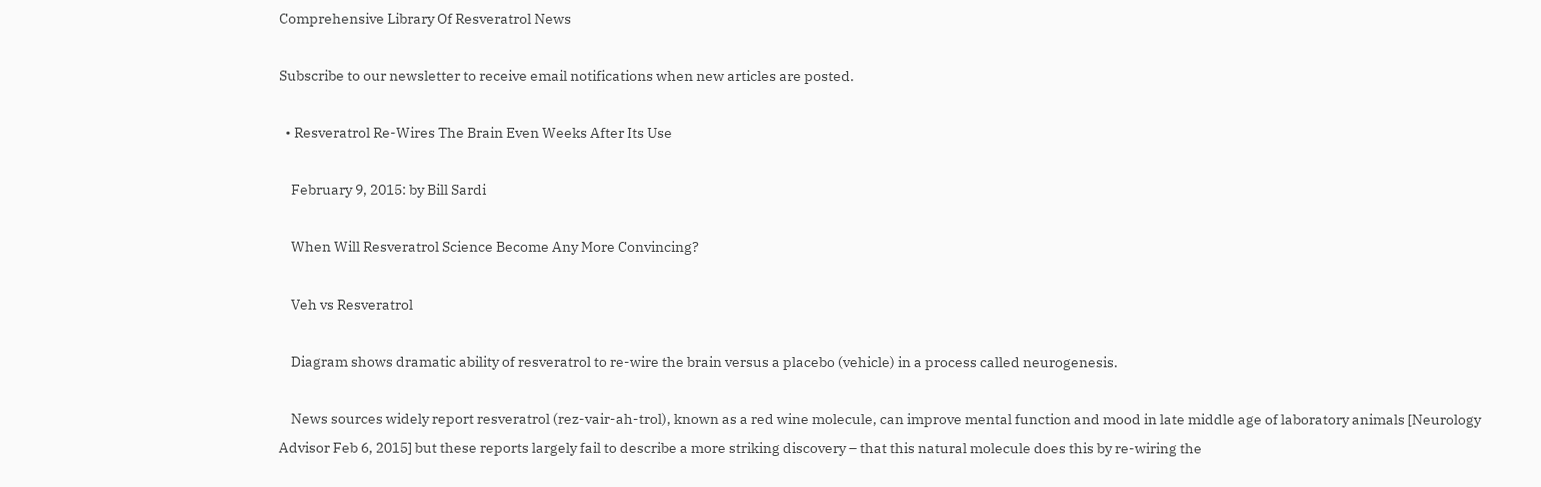Comprehensive Library Of Resveratrol News

Subscribe to our newsletter to receive email notifications when new articles are posted.

  • Resveratrol Re-Wires The Brain Even Weeks After Its Use

    February 9, 2015: by Bill Sardi

    When Will Resveratrol Science Become Any More Convincing?

    Veh vs Resveratrol

    Diagram shows dramatic ability of resveratrol to re-wire the brain versus a placebo (vehicle) in a process called neurogenesis.

    News sources widely report resveratrol (rez-vair-ah-trol), known as a red wine molecule, can improve mental function and mood in late middle age of laboratory animals [Neurology Advisor Feb 6, 2015] but these reports largely fail to describe a more striking discovery – that this natural molecule does this by re-wiring the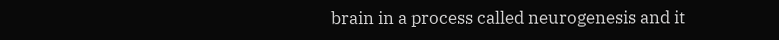brain in a process called neurogenesis and it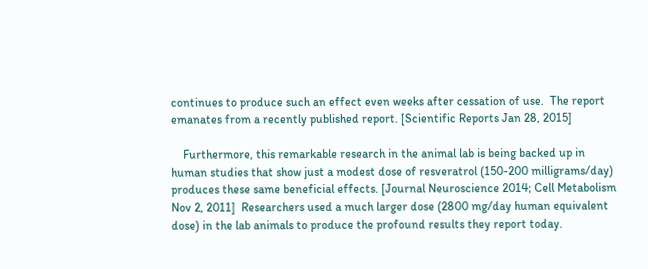continues to produce such an effect even weeks after cessation of use.  The report emanates from a recently published report. [Scientific Reports Jan 28, 2015]

    Furthermore, this remarkable research in the animal lab is being backed up in human studies that show just a modest dose of resveratrol (150-200 milligrams/day) produces these same beneficial effects. [Journal Neuroscience 2014; Cell Metabolism Nov 2, 2011]  Researchers used a much larger dose (2800 mg/day human equivalent dose) in the lab animals to produce the profound results they report today.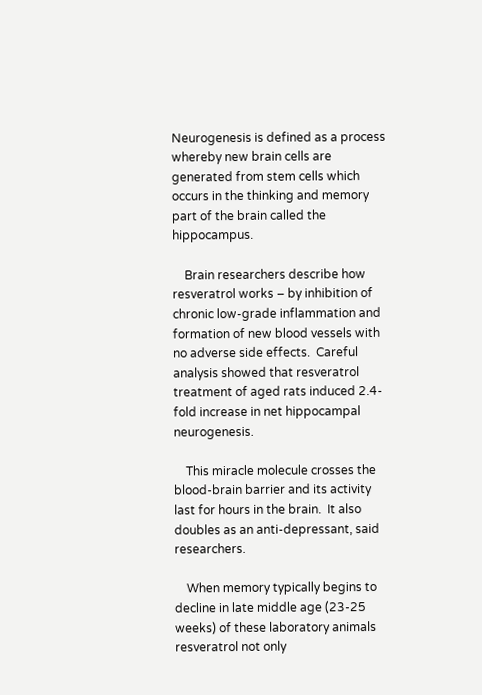Neurogenesis is defined as a process whereby new brain cells are generated from stem cells which occurs in the thinking and memory part of the brain called the hippocampus.

    Brain researchers describe how resveratrol works – by inhibition of chronic low-grade inflammation and formation of new blood vessels with no adverse side effects.  Careful analysis showed that resveratrol treatment of aged rats induced 2.4-fold increase in net hippocampal neurogenesis.

    This miracle molecule crosses the blood-brain barrier and its activity last for hours in the brain.  It also doubles as an anti-depressant, said researchers.

    When memory typically begins to decline in late middle age (23-25 weeks) of these laboratory animals resveratrol not only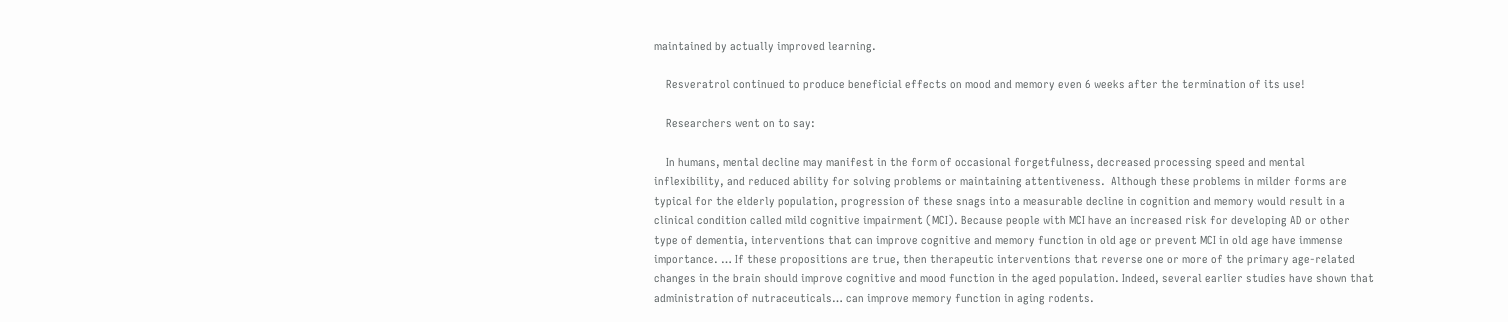maintained by actually improved learning.

    Resveratrol continued to produce beneficial effects on mood and memory even 6 weeks after the termination of its use!

    Researchers went on to say:

    In humans, mental decline may manifest in the form of occasional forgetfulness, decreased processing speed and mental inflexibility, and reduced ability for solving problems or maintaining attentiveness.  Although these problems in milder forms are typical for the elderly population, progression of these snags into a measurable decline in cognition and memory would result in a clinical condition called mild cognitive impairment (MCI). Because people with MCI have an increased risk for developing AD or other type of dementia, interventions that can improve cognitive and memory function in old age or prevent MCI in old age have immense importance. … If these propositions are true, then therapeutic interventions that reverse one or more of the primary age-related changes in the brain should improve cognitive and mood function in the aged population. Indeed, several earlier studies have shown that administration of nutraceuticals… can improve memory function in aging rodents.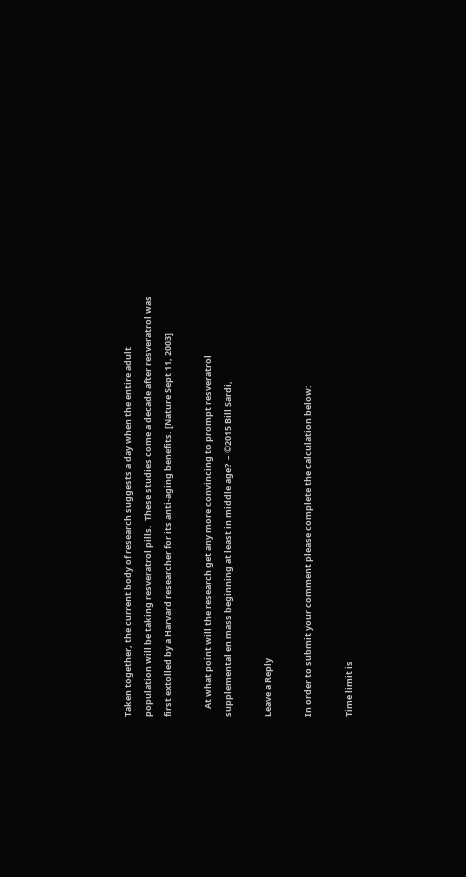Taken together, the current body of research suggests a day when the entire adult population will be taking resveratrol pills.  These studies come a decade after resveratrol was first extolled by a Harvard researcher for its anti-aging benefits. [Nature Sept 11, 2003]

    At what point will the research get any more convincing to prompt resveratrol supplemental en mass beginning at least in middle age?  – ©2015 Bill Sardi,

Leave a Reply

In order to submit your comment please complete the calculation below:

Time limit is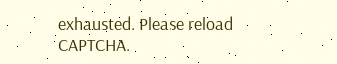exhausted. Please reload CAPTCHA.